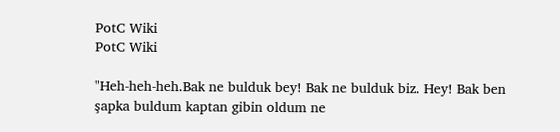PotC Wiki
PotC Wiki

"Heh-heh-heh.Bak ne bulduk bey! Bak ne bulduk biz. Hey! Bak ben şapka buldum kaptan gibin oldum ne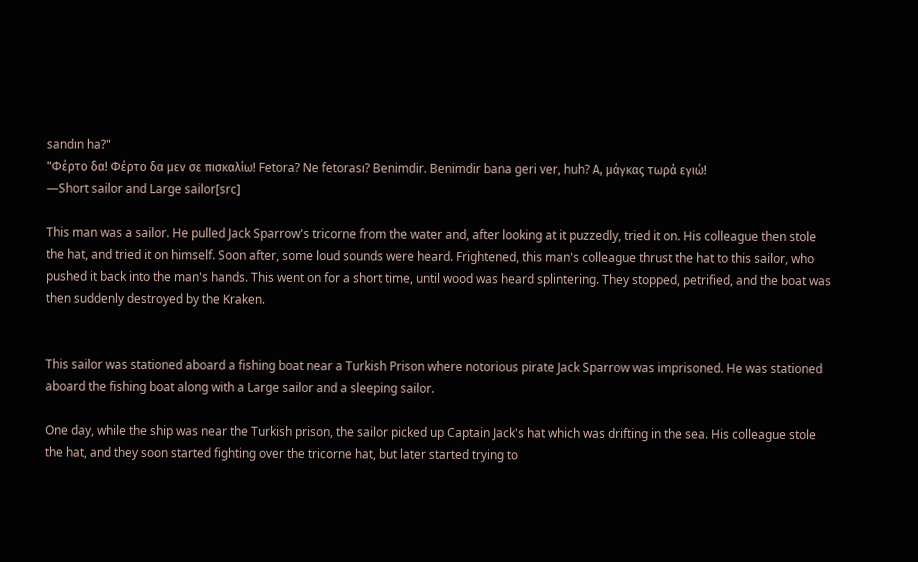sandın ha?"
"Φέρτο δα! Φέρτο δα μεν σε πισκαλίω! Fetora? Ne fetorası? Benimdir. Benimdir bana geri ver, huh? Α, μάγκας τωρά εγιώ!
―Short sailor and Large sailor[src]

This man was a sailor. He pulled Jack Sparrow's tricorne from the water and, after looking at it puzzedly, tried it on. His colleague then stole the hat, and tried it on himself. Soon after, some loud sounds were heard. Frightened, this man's colleague thrust the hat to this sailor, who pushed it back into the man's hands. This went on for a short time, until wood was heard splintering. They stopped, petrified, and the boat was then suddenly destroyed by the Kraken.


This sailor was stationed aboard a fishing boat near a Turkish Prison where notorious pirate Jack Sparrow was imprisoned. He was stationed aboard the fishing boat along with a Large sailor and a sleeping sailor.

One day, while the ship was near the Turkish prison, the sailor picked up Captain Jack's hat which was drifting in the sea. His colleague stole the hat, and they soon started fighting over the tricorne hat, but later started trying to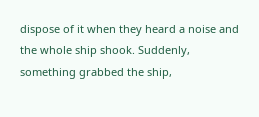dispose of it when they heard a noise and the whole ship shook. Suddenly, something grabbed the ship,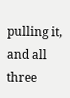pulling it, and all three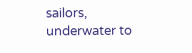sailors, underwater to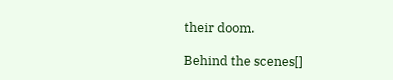their doom.

Behind the scenes[]